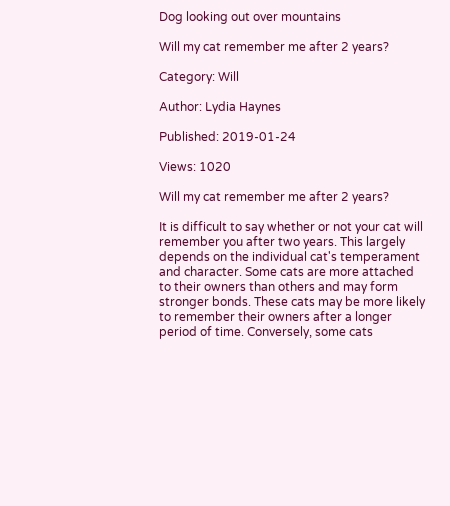Dog looking out over mountains

Will my cat remember me after 2 years?

Category: Will

Author: Lydia Haynes

Published: 2019-01-24

Views: 1020

Will my cat remember me after 2 years?

It is difficult to say whether or not your cat will remember you after two years. This largely depends on the individual cat's temperament and character. Some cats are more attached to their owners than others and may form stronger bonds. These cats may be more likely to remember their owners after a longer period of time. Conversely, some cats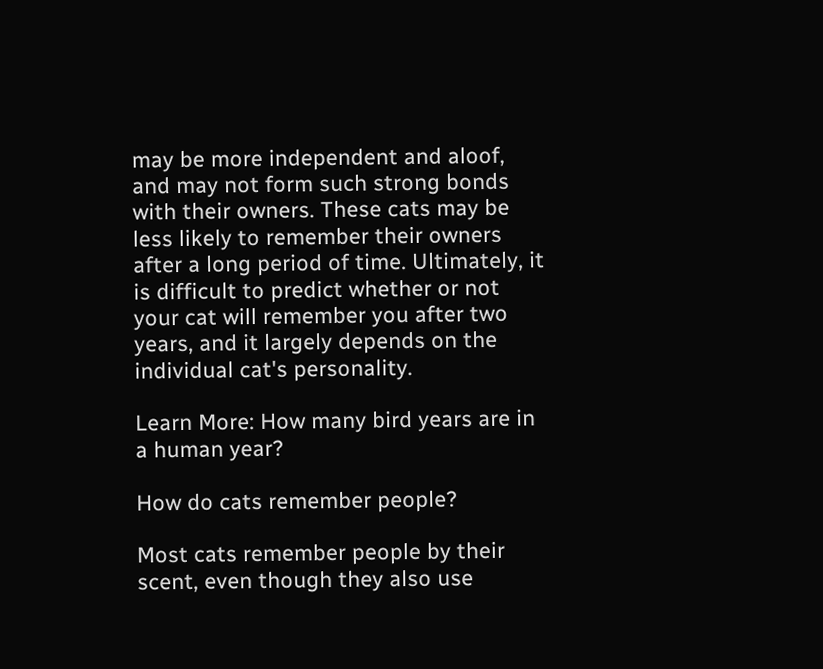may be more independent and aloof, and may not form such strong bonds with their owners. These cats may be less likely to remember their owners after a long period of time. Ultimately, it is difficult to predict whether or not your cat will remember you after two years, and it largely depends on the individual cat's personality.

Learn More: How many bird years are in a human year?

How do cats remember people?

Most cats remember people by their scent, even though they also use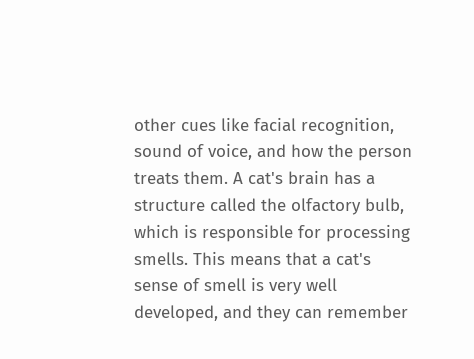other cues like facial recognition, sound of voice, and how the person treats them. A cat's brain has a structure called the olfactory bulb, which is responsible for processing smells. This means that a cat's sense of smell is very well developed, and they can remember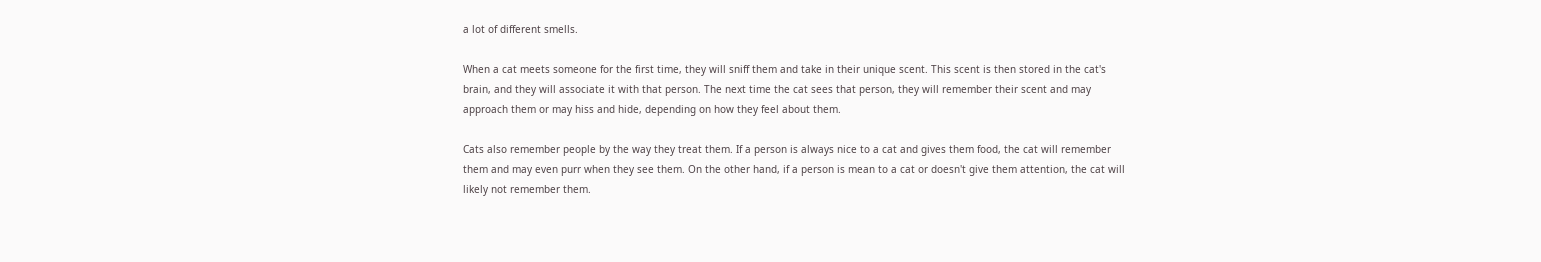a lot of different smells.

When a cat meets someone for the first time, they will sniff them and take in their unique scent. This scent is then stored in the cat's brain, and they will associate it with that person. The next time the cat sees that person, they will remember their scent and may approach them or may hiss and hide, depending on how they feel about them.

Cats also remember people by the way they treat them. If a person is always nice to a cat and gives them food, the cat will remember them and may even purr when they see them. On the other hand, if a person is mean to a cat or doesn't give them attention, the cat will likely not remember them.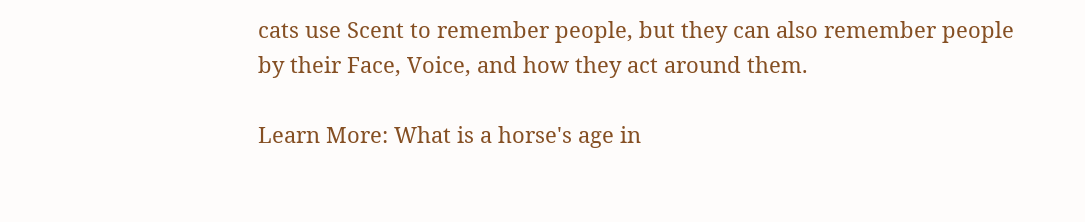cats use Scent to remember people, but they can also remember people by their Face, Voice, and how they act around them.

Learn More: What is a horse's age in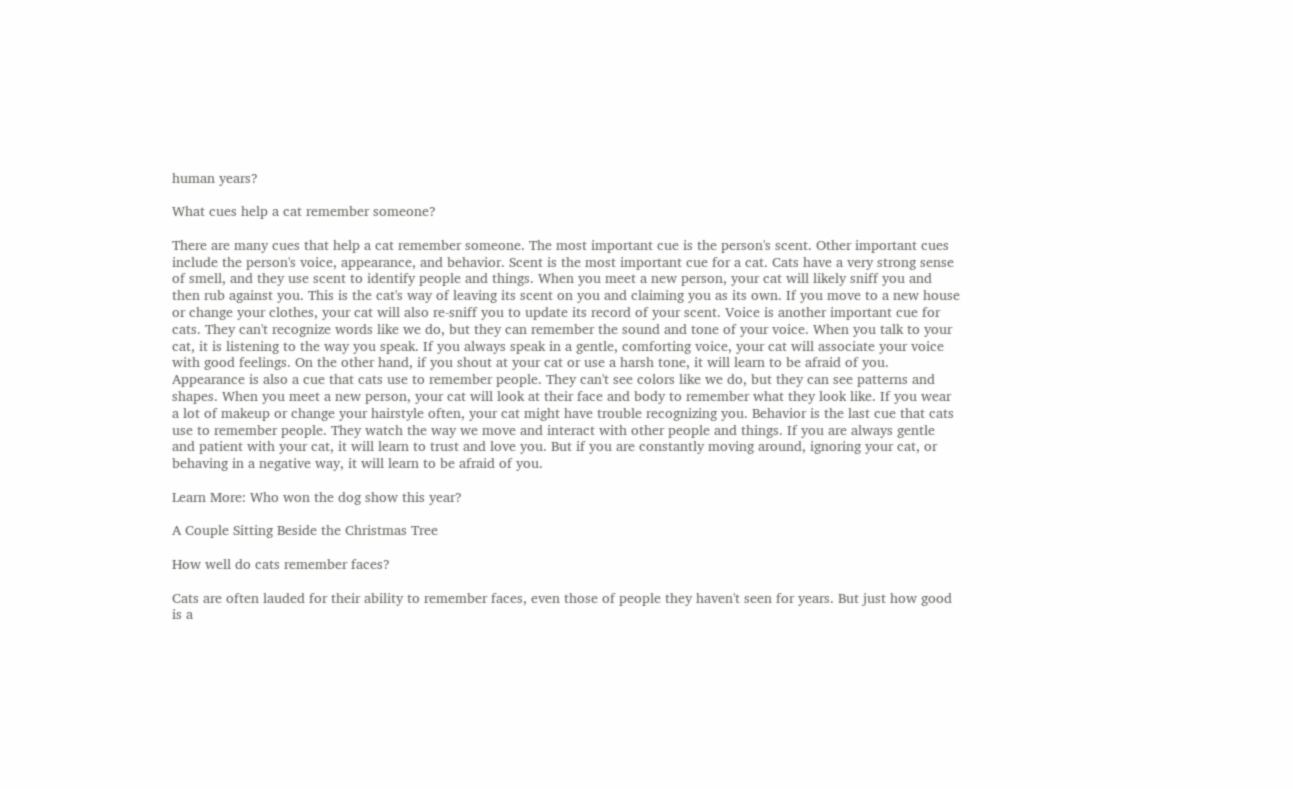human years?

What cues help a cat remember someone?

There are many cues that help a cat remember someone. The most important cue is the person's scent. Other important cues include the person's voice, appearance, and behavior. Scent is the most important cue for a cat. Cats have a very strong sense of smell, and they use scent to identify people and things. When you meet a new person, your cat will likely sniff you and then rub against you. This is the cat's way of leaving its scent on you and claiming you as its own. If you move to a new house or change your clothes, your cat will also re-sniff you to update its record of your scent. Voice is another important cue for cats. They can't recognize words like we do, but they can remember the sound and tone of your voice. When you talk to your cat, it is listening to the way you speak. If you always speak in a gentle, comforting voice, your cat will associate your voice with good feelings. On the other hand, if you shout at your cat or use a harsh tone, it will learn to be afraid of you. Appearance is also a cue that cats use to remember people. They can't see colors like we do, but they can see patterns and shapes. When you meet a new person, your cat will look at their face and body to remember what they look like. If you wear a lot of makeup or change your hairstyle often, your cat might have trouble recognizing you. Behavior is the last cue that cats use to remember people. They watch the way we move and interact with other people and things. If you are always gentle and patient with your cat, it will learn to trust and love you. But if you are constantly moving around, ignoring your cat, or behaving in a negative way, it will learn to be afraid of you.

Learn More: Who won the dog show this year?

A Couple Sitting Beside the Christmas Tree

How well do cats remember faces?

Cats are often lauded for their ability to remember faces, even those of people they haven't seen for years. But just how good is a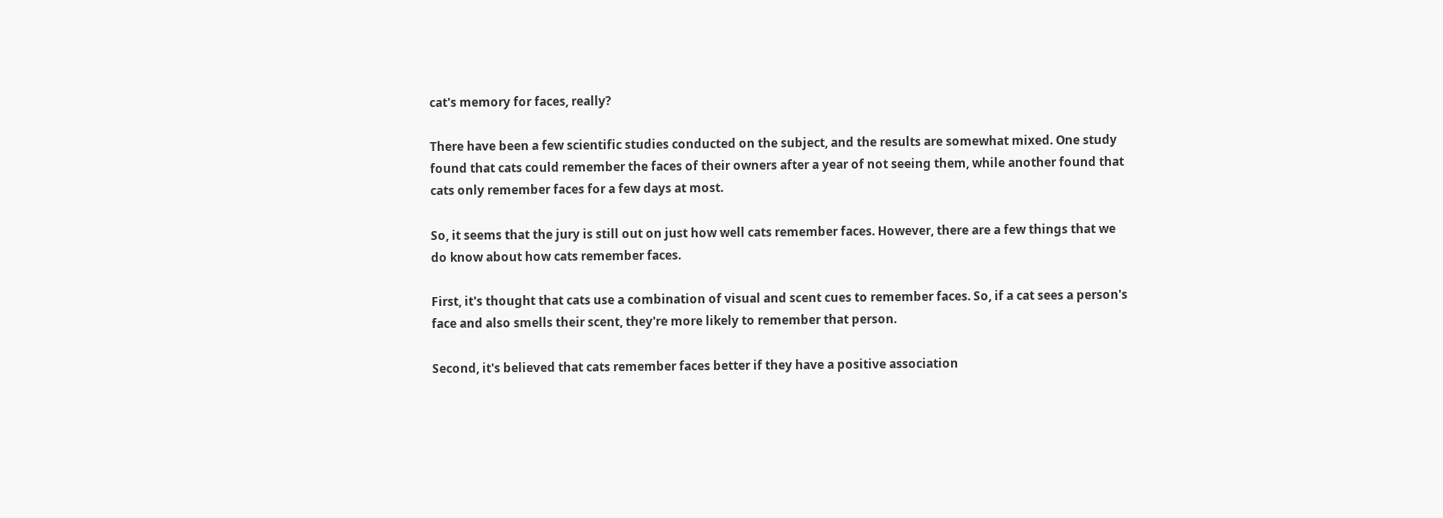cat's memory for faces, really?

There have been a few scientific studies conducted on the subject, and the results are somewhat mixed. One study found that cats could remember the faces of their owners after a year of not seeing them, while another found that cats only remember faces for a few days at most.

So, it seems that the jury is still out on just how well cats remember faces. However, there are a few things that we do know about how cats remember faces.

First, it's thought that cats use a combination of visual and scent cues to remember faces. So, if a cat sees a person's face and also smells their scent, they're more likely to remember that person.

Second, it's believed that cats remember faces better if they have a positive association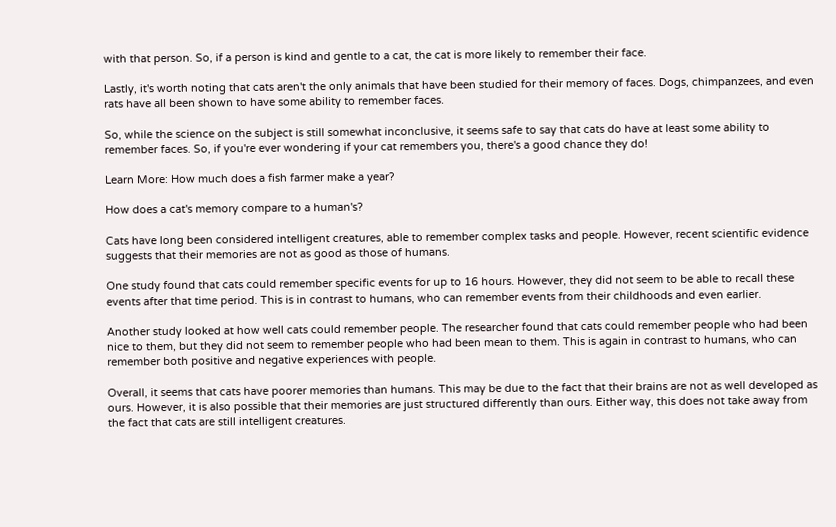with that person. So, if a person is kind and gentle to a cat, the cat is more likely to remember their face.

Lastly, it's worth noting that cats aren't the only animals that have been studied for their memory of faces. Dogs, chimpanzees, and even rats have all been shown to have some ability to remember faces.

So, while the science on the subject is still somewhat inconclusive, it seems safe to say that cats do have at least some ability to remember faces. So, if you're ever wondering if your cat remembers you, there's a good chance they do!

Learn More: How much does a fish farmer make a year?

How does a cat's memory compare to a human's?

Cats have long been considered intelligent creatures, able to remember complex tasks and people. However, recent scientific evidence suggests that their memories are not as good as those of humans.

One study found that cats could remember specific events for up to 16 hours. However, they did not seem to be able to recall these events after that time period. This is in contrast to humans, who can remember events from their childhoods and even earlier.

Another study looked at how well cats could remember people. The researcher found that cats could remember people who had been nice to them, but they did not seem to remember people who had been mean to them. This is again in contrast to humans, who can remember both positive and negative experiences with people.

Overall, it seems that cats have poorer memories than humans. This may be due to the fact that their brains are not as well developed as ours. However, it is also possible that their memories are just structured differently than ours. Either way, this does not take away from the fact that cats are still intelligent creatures.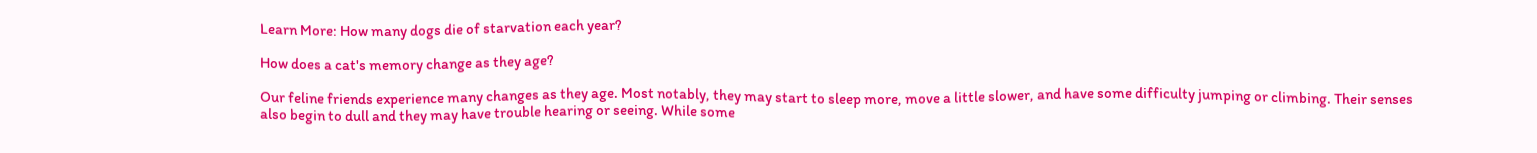Learn More: How many dogs die of starvation each year?

How does a cat's memory change as they age?

Our feline friends experience many changes as they age. Most notably, they may start to sleep more, move a little slower, and have some difficulty jumping or climbing. Their senses also begin to dull and they may have trouble hearing or seeing. While some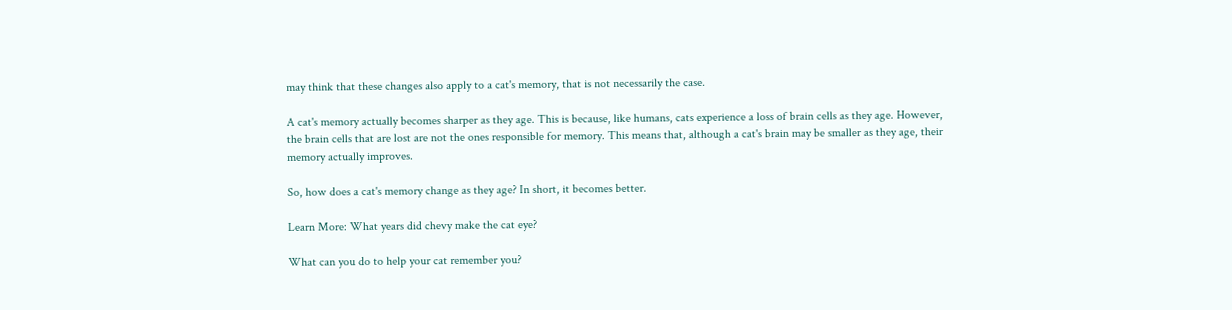may think that these changes also apply to a cat's memory, that is not necessarily the case.

A cat's memory actually becomes sharper as they age. This is because, like humans, cats experience a loss of brain cells as they age. However, the brain cells that are lost are not the ones responsible for memory. This means that, although a cat's brain may be smaller as they age, their memory actually improves.

So, how does a cat's memory change as they age? In short, it becomes better.

Learn More: What years did chevy make the cat eye?

What can you do to help your cat remember you?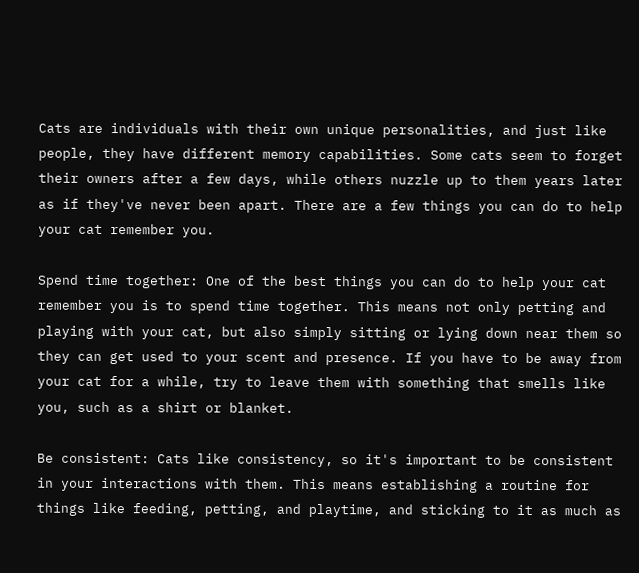Cats are individuals with their own unique personalities, and just like people, they have different memory capabilities. Some cats seem to forget their owners after a few days, while others nuzzle up to them years later as if they've never been apart. There are a few things you can do to help your cat remember you.

Spend time together: One of the best things you can do to help your cat remember you is to spend time together. This means not only petting and playing with your cat, but also simply sitting or lying down near them so they can get used to your scent and presence. If you have to be away from your cat for a while, try to leave them with something that smells like you, such as a shirt or blanket.

Be consistent: Cats like consistency, so it's important to be consistent in your interactions with them. This means establishing a routine for things like feeding, petting, and playtime, and sticking to it as much as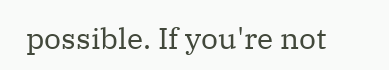possible. If you're not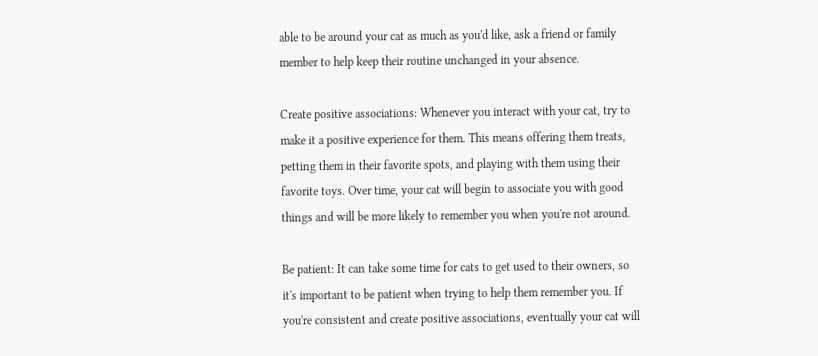able to be around your cat as much as you'd like, ask a friend or family member to help keep their routine unchanged in your absence.

Create positive associations: Whenever you interact with your cat, try to make it a positive experience for them. This means offering them treats, petting them in their favorite spots, and playing with them using their favorite toys. Over time, your cat will begin to associate you with good things and will be more likely to remember you when you're not around.

Be patient: It can take some time for cats to get used to their owners, so it's important to be patient when trying to help them remember you. If you're consistent and create positive associations, eventually your cat will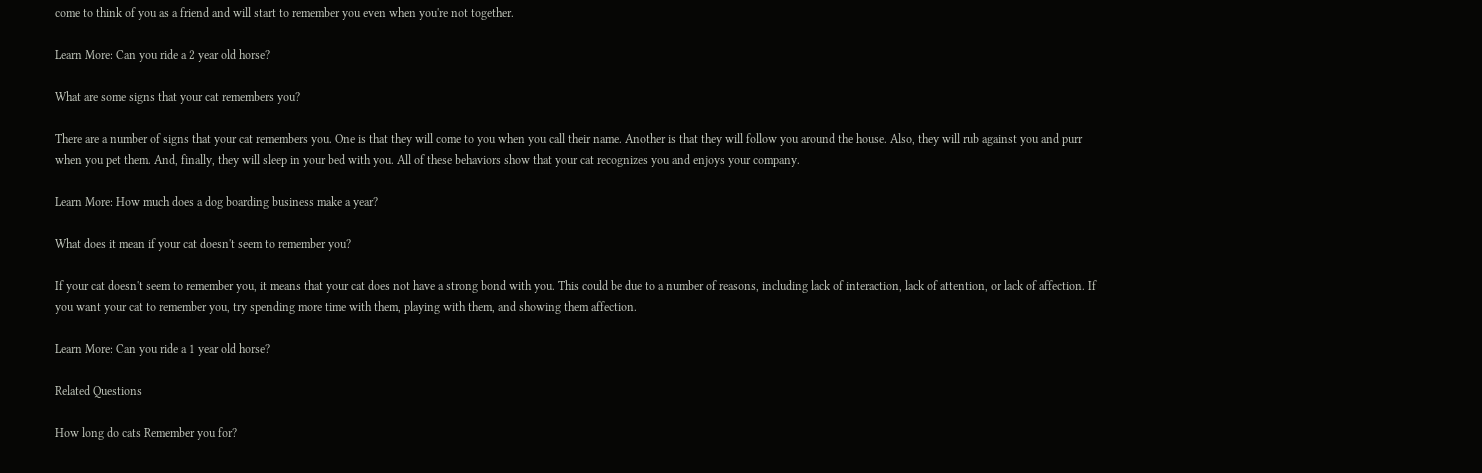come to think of you as a friend and will start to remember you even when you're not together.

Learn More: Can you ride a 2 year old horse?

What are some signs that your cat remembers you?

There are a number of signs that your cat remembers you. One is that they will come to you when you call their name. Another is that they will follow you around the house. Also, they will rub against you and purr when you pet them. And, finally, they will sleep in your bed with you. All of these behaviors show that your cat recognizes you and enjoys your company.

Learn More: How much does a dog boarding business make a year?

What does it mean if your cat doesn't seem to remember you?

If your cat doesn't seem to remember you, it means that your cat does not have a strong bond with you. This could be due to a number of reasons, including lack of interaction, lack of attention, or lack of affection. If you want your cat to remember you, try spending more time with them, playing with them, and showing them affection.

Learn More: Can you ride a 1 year old horse?

Related Questions

How long do cats Remember you for?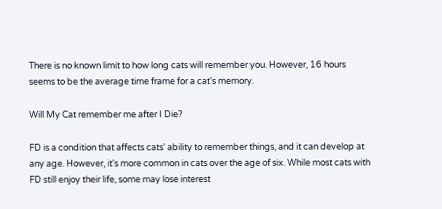There is no known limit to how long cats will remember you. However, 16 hours seems to be the average time frame for a cat's memory.

Will My Cat remember me after I Die?

FD is a condition that affects cats' ability to remember things, and it can develop at any age. However, it's more common in cats over the age of six. While most cats with FD still enjoy their life, some may lose interest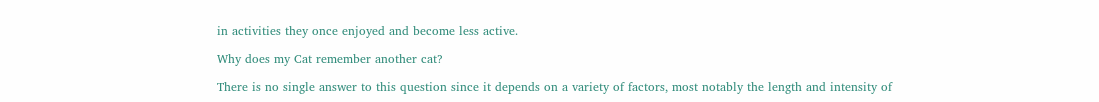in activities they once enjoyed and become less active.

Why does my Cat remember another cat?

There is no single answer to this question since it depends on a variety of factors, most notably the length and intensity of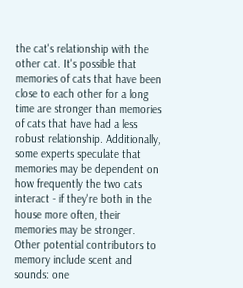the cat's relationship with the other cat. It's possible that memories of cats that have been close to each other for a long time are stronger than memories of cats that have had a less robust relationship. Additionally, some experts speculate that memories may be dependent on how frequently the two cats interact - if they're both in the house more often, their memories may be stronger. Other potential contributors to memory include scent and sounds: one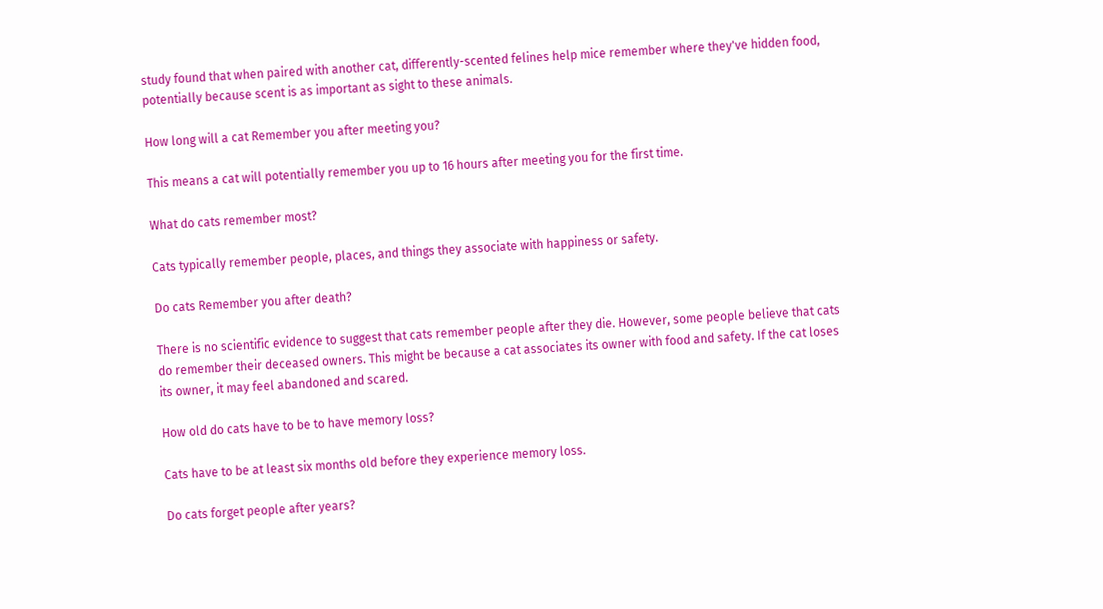study found that when paired with another cat, differently-scented felines help mice remember where they've hidden food, potentially because scent is as important as sight to these animals.

How long will a cat Remember you after meeting you?

This means a cat will potentially remember you up to 16 hours after meeting you for the first time.

What do cats remember most?

Cats typically remember people, places, and things they associate with happiness or safety.

Do cats Remember you after death?

There is no scientific evidence to suggest that cats remember people after they die. However, some people believe that cats do remember their deceased owners. This might be because a cat associates its owner with food and safety. If the cat loses its owner, it may feel abandoned and scared.

How old do cats have to be to have memory loss?

Cats have to be at least six months old before they experience memory loss.

Do cats forget people after years?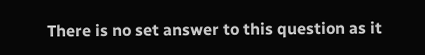There is no set answer to this question as it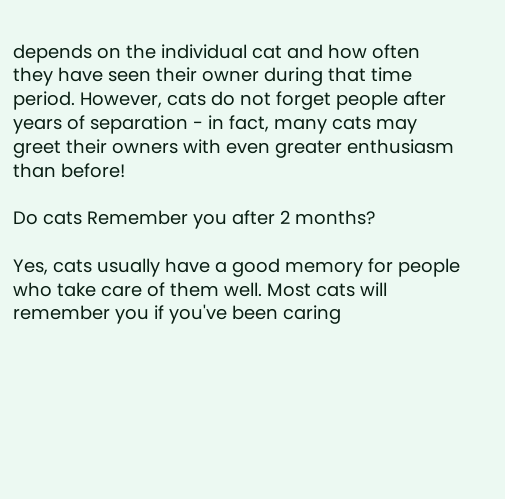depends on the individual cat and how often they have seen their owner during that time period. However, cats do not forget people after years of separation - in fact, many cats may greet their owners with even greater enthusiasm than before!

Do cats Remember you after 2 months?

Yes, cats usually have a good memory for people who take care of them well. Most cats will remember you if you've been caring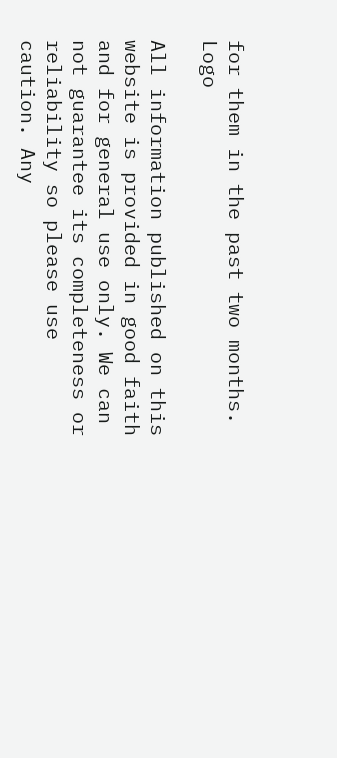for them in the past two months. Logo

All information published on this website is provided in good faith and for general use only. We can not guarantee its completeness or reliability so please use caution. Any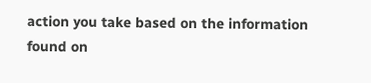action you take based on the information found on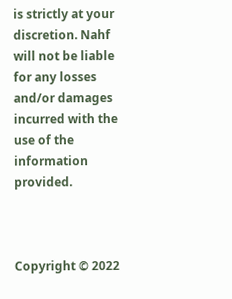is strictly at your discretion. Nahf will not be liable for any losses and/or damages incurred with the use of the information provided.



Copyright © 2022